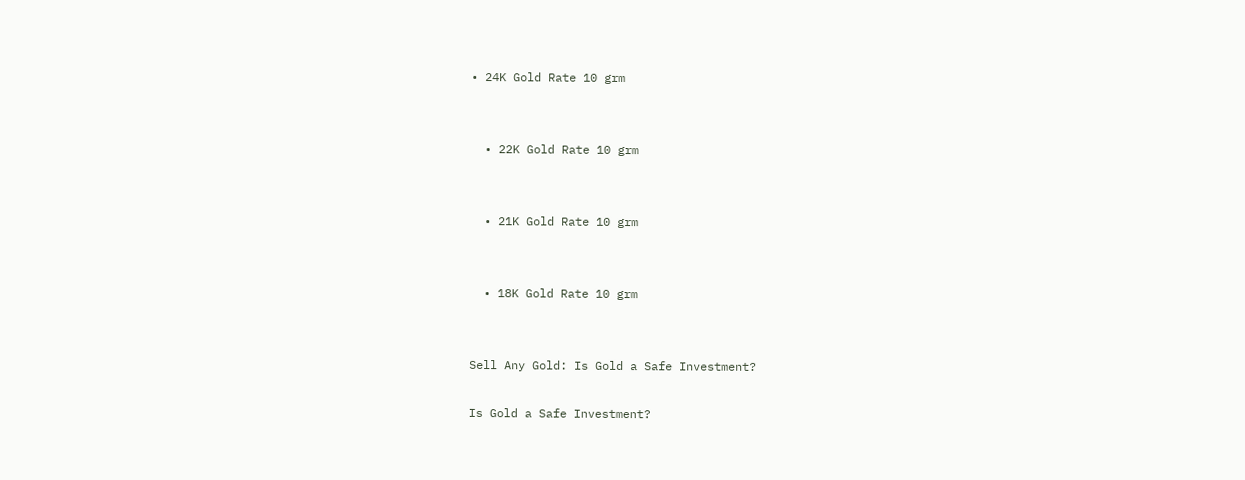• 24K Gold Rate 10 grm


  • 22K Gold Rate 10 grm


  • 21K Gold Rate 10 grm


  • 18K Gold Rate 10 grm


Sell Any Gold: Is Gold a Safe Investment?

Is Gold a Safe Investment?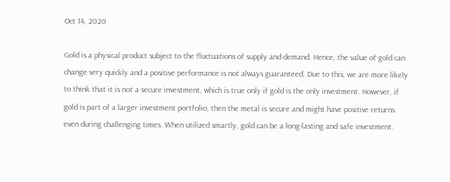Oct 14, 2020

Gold is a physical product subject to the fluctuations of supply and demand. Hence, the value of gold can change very quickly and a positive performance is not always guaranteed. Due to this, we are more likely to think that it is not a secure investment, which is true only if gold is the only investment. However, if gold is part of a larger investment portfolio, then the metal is secure and might have positive returns even during challenging times. When utilized smartly, gold can be a long-lasting and safe investment.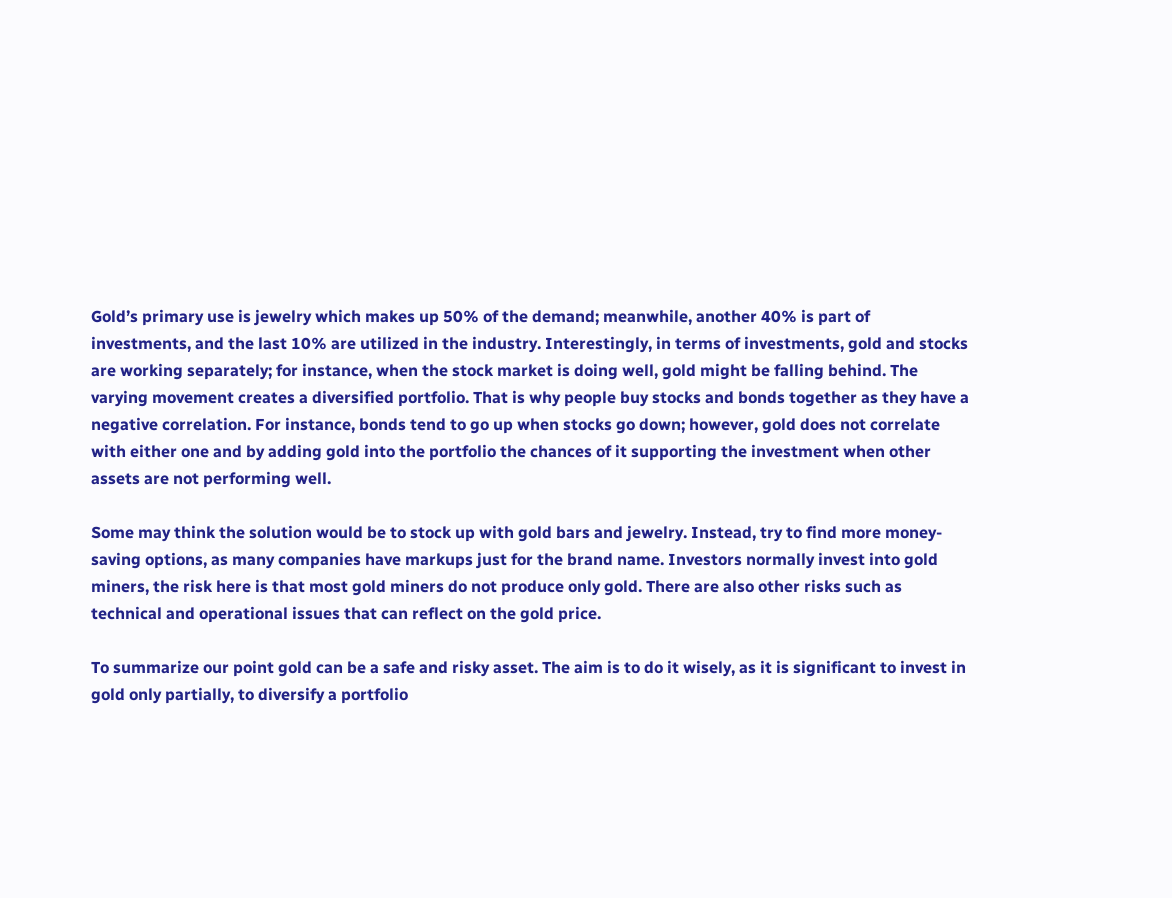Gold’s primary use is jewelry which makes up 50% of the demand; meanwhile, another 40% is part of investments, and the last 10% are utilized in the industry. Interestingly, in terms of investments, gold and stocks are working separately; for instance, when the stock market is doing well, gold might be falling behind. The varying movement creates a diversified portfolio. That is why people buy stocks and bonds together as they have a negative correlation. For instance, bonds tend to go up when stocks go down; however, gold does not correlate with either one and by adding gold into the portfolio the chances of it supporting the investment when other assets are not performing well.

Some may think the solution would be to stock up with gold bars and jewelry. Instead, try to find more money-saving options, as many companies have markups just for the brand name. Investors normally invest into gold miners, the risk here is that most gold miners do not produce only gold. There are also other risks such as technical and operational issues that can reflect on the gold price.

To summarize our point gold can be a safe and risky asset. The aim is to do it wisely, as it is significant to invest in gold only partially, to diversify a portfolio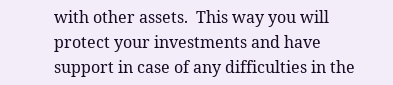with other assets.  This way you will protect your investments and have support in case of any difficulties in the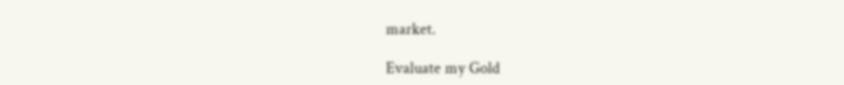market.

Evaluate my Gold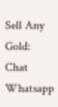Sell Any Gold: Chat Whatsapp